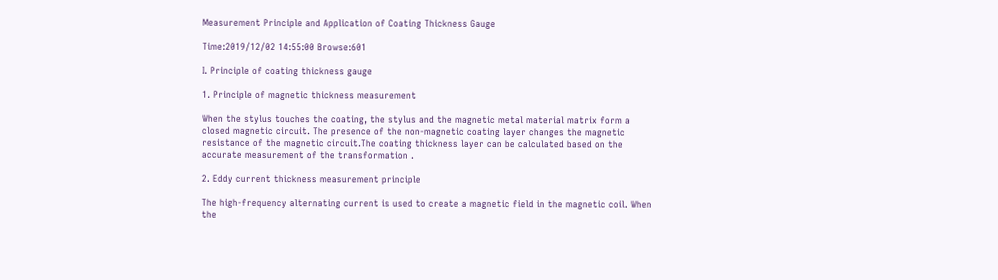Measurement Principle and Application of Coating Thickness Gauge

Time:2019/12/02 14:55:00 Browse:601

I. Principle of coating thickness gauge

1. Principle of magnetic thickness measurement

When the stylus touches the coating, the stylus and the magnetic metal material matrix form a closed magnetic circuit. The presence of the non-magnetic coating layer changes the magnetic resistance of the magnetic circuit.The coating thickness layer can be calculated based on the accurate measurement of the transformation .

2. Eddy current thickness measurement principle

The high-frequency alternating current is used to create a magnetic field in the magnetic coil. When the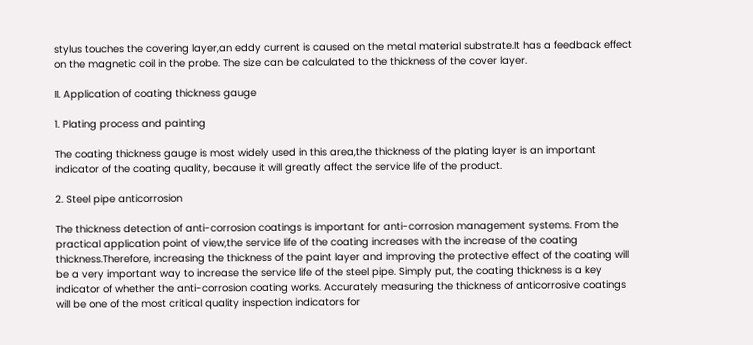stylus touches the covering layer,an eddy current is caused on the metal material substrate.It has a feedback effect on the magnetic coil in the probe. The size can be calculated to the thickness of the cover layer.

II. Application of coating thickness gauge

1. Plating process and painting

The coating thickness gauge is most widely used in this area,the thickness of the plating layer is an important indicator of the coating quality, because it will greatly affect the service life of the product.

2. Steel pipe anticorrosion

The thickness detection of anti-corrosion coatings is important for anti-corrosion management systems. From the practical application point of view,the service life of the coating increases with the increase of the coating thickness.Therefore, increasing the thickness of the paint layer and improving the protective effect of the coating will be a very important way to increase the service life of the steel pipe. Simply put, the coating thickness is a key indicator of whether the anti-corrosion coating works. Accurately measuring the thickness of anticorrosive coatings will be one of the most critical quality inspection indicators for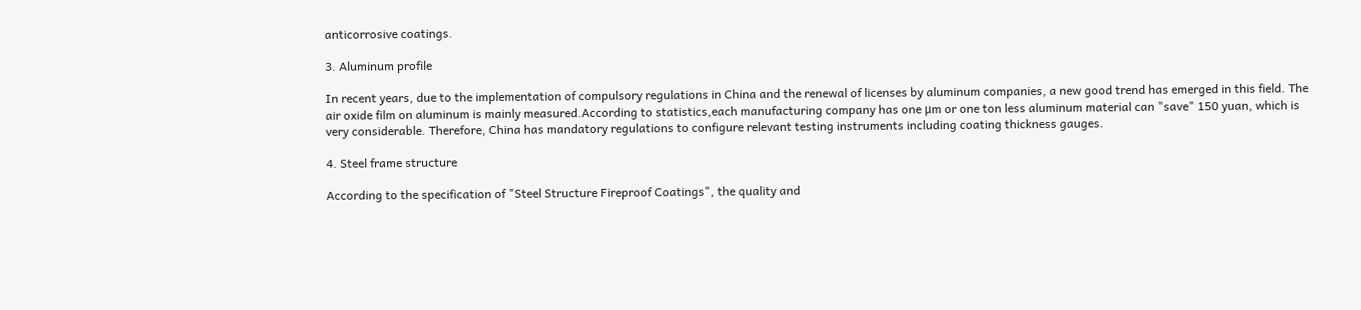anticorrosive coatings.

3. Aluminum profile

In recent years, due to the implementation of compulsory regulations in China and the renewal of licenses by aluminum companies, a new good trend has emerged in this field. The air oxide film on aluminum is mainly measured.According to statistics,each manufacturing company has one μm or one ton less aluminum material can "save" 150 yuan, which is very considerable. Therefore, China has mandatory regulations to configure relevant testing instruments including coating thickness gauges.

4. Steel frame structure

According to the specification of "Steel Structure Fireproof Coatings", the quality and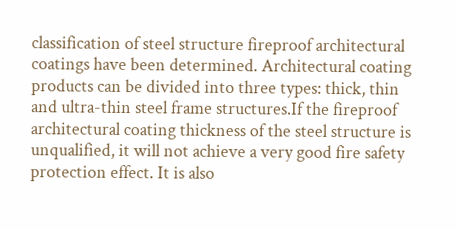classification of steel structure fireproof architectural coatings have been determined. Architectural coating products can be divided into three types: thick, thin and ultra-thin steel frame structures.If the fireproof architectural coating thickness of the steel structure is unqualified, it will not achieve a very good fire safety protection effect. It is also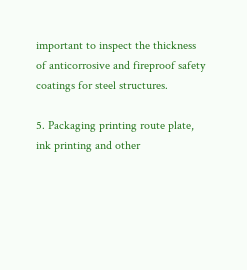important to inspect the thickness of anticorrosive and fireproof safety coatings for steel structures.

5. Packaging printing route plate, ink printing and other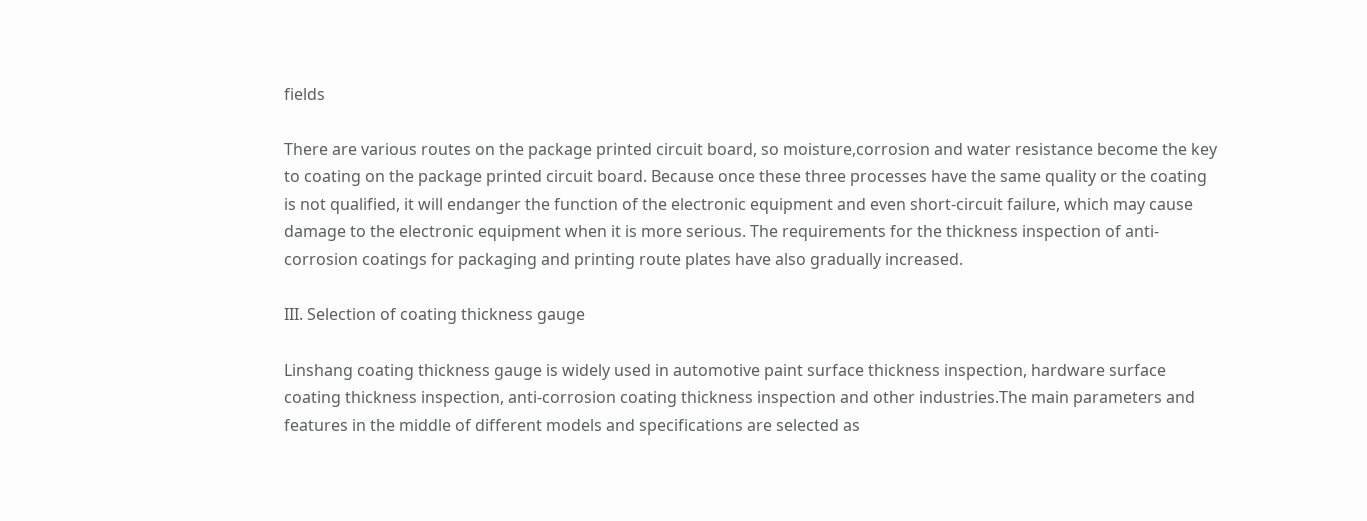fields

There are various routes on the package printed circuit board, so moisture,corrosion and water resistance become the key to coating on the package printed circuit board. Because once these three processes have the same quality or the coating is not qualified, it will endanger the function of the electronic equipment and even short-circuit failure, which may cause damage to the electronic equipment when it is more serious. The requirements for the thickness inspection of anti-corrosion coatings for packaging and printing route plates have also gradually increased.

III. Selection of coating thickness gauge

Linshang coating thickness gauge is widely used in automotive paint surface thickness inspection, hardware surface coating thickness inspection, anti-corrosion coating thickness inspection and other industries.The main parameters and features in the middle of different models and specifications are selected as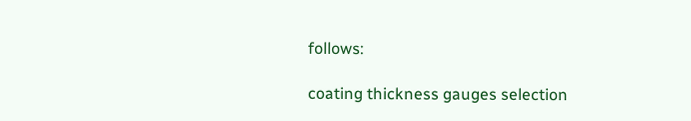follows:

coating thickness gauges selection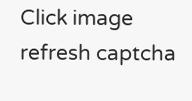Click image refresh captcha